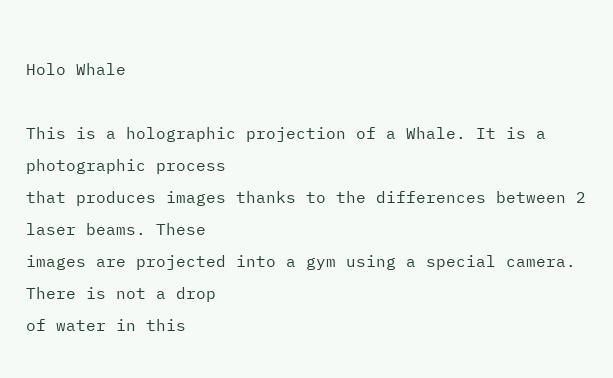Holo Whale

This is a holographic projection of a Whale. It is a photographic process
that produces images thanks to the differences between 2 laser beams. These
images are projected into a gym using a special camera. There is not a drop
of water in this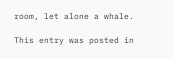room, let alone a whale.

This entry was posted in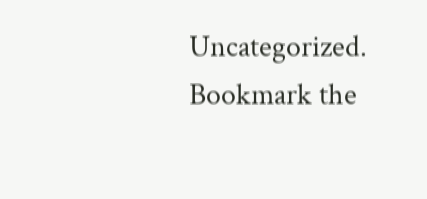Uncategorized. Bookmark the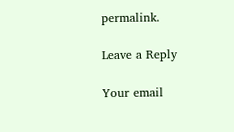permalink.

Leave a Reply

Your email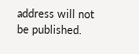address will not be published.